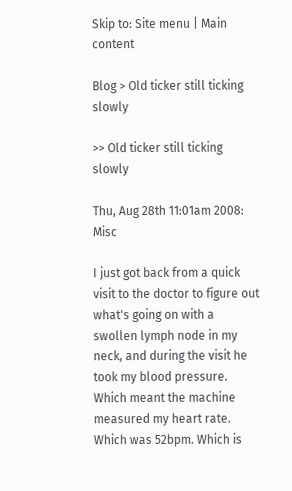Skip to: Site menu | Main content

Blog > Old ticker still ticking slowly

>> Old ticker still ticking slowly

Thu, Aug 28th 11:01am 2008: Misc

I just got back from a quick visit to the doctor to figure out what's going on with a swollen lymph node in my neck, and during the visit he took my blood pressure. Which meant the machine measured my heart rate. Which was 52bpm. Which is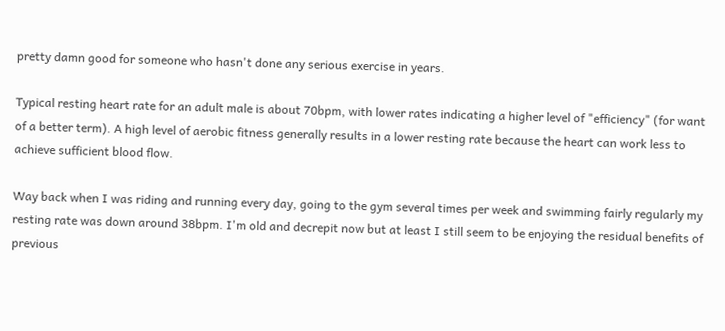pretty damn good for someone who hasn't done any serious exercise in years.

Typical resting heart rate for an adult male is about 70bpm, with lower rates indicating a higher level of "efficiency" (for want of a better term). A high level of aerobic fitness generally results in a lower resting rate because the heart can work less to achieve sufficient blood flow.

Way back when I was riding and running every day, going to the gym several times per week and swimming fairly regularly my resting rate was down around 38bpm. I'm old and decrepit now but at least I still seem to be enjoying the residual benefits of previous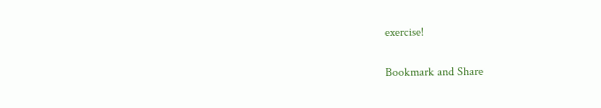exercise!

Bookmark and Share